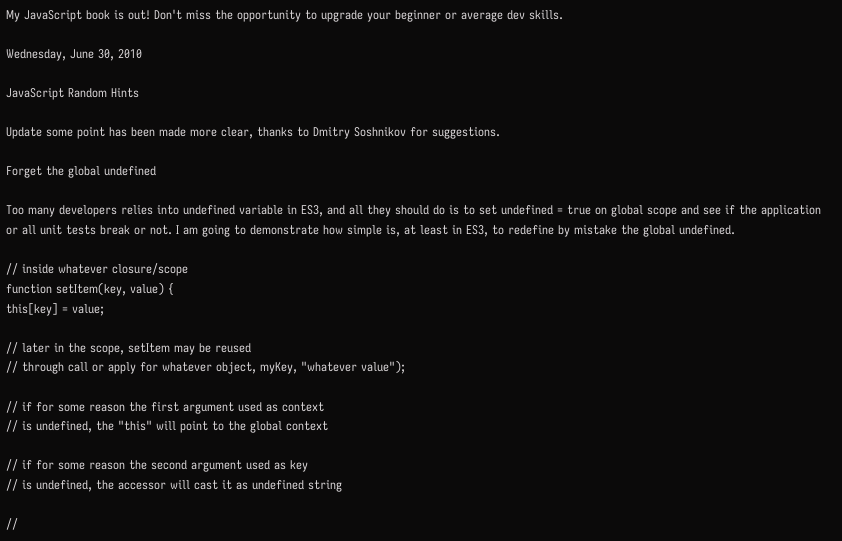My JavaScript book is out! Don't miss the opportunity to upgrade your beginner or average dev skills.

Wednesday, June 30, 2010

JavaScript Random Hints

Update some point has been made more clear, thanks to Dmitry Soshnikov for suggestions.

Forget the global undefined

Too many developers relies into undefined variable in ES3, and all they should do is to set undefined = true on global scope and see if the application or all unit tests break or not. I am going to demonstrate how simple is, at least in ES3, to redefine by mistake the global undefined.

// inside whatever closure/scope
function setItem(key, value) {
this[key] = value;

// later in the scope, setItem may be reused
// through call or apply for whatever object, myKey, "whatever value");

// if for some reason the first argument used as context
// is undefined, the "this" will point to the global context

// if for some reason the second argument used as key
// is undefined, the accessor will cast it as undefined string

//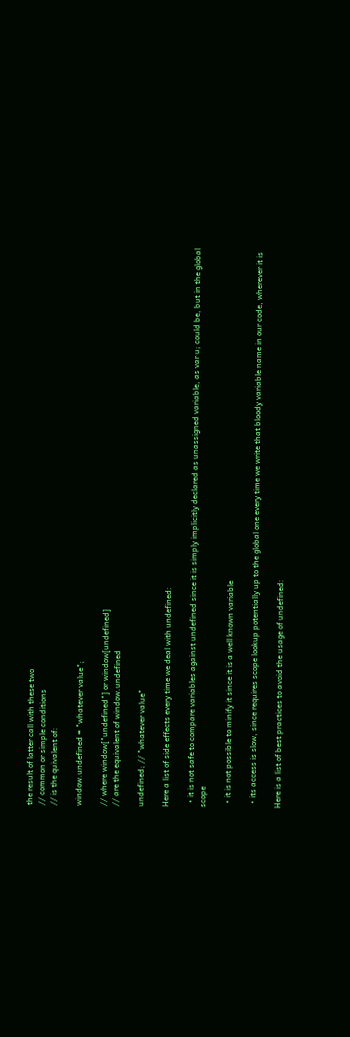the result of latter call with these two
// common or simple conditions
// is the quivalent of:

window.undefined = "whatever value";

// where window["undefined"] or window[undefined]
// are the equivalent of window.undefined

undefined; // "whatever value"

Here a list of side effects every time we deal with undefined:

  • it is not safe to compare variables against undefined since it is simply implicitly declared as unassigned variable, as var u; could be, but in the global scope

  • it is not possible to minify it since it is a well known variable

  • its access is slow, since requires scope lookup potentially up to the global one every time we write that bloody variable name in our code, wherever it is

Here is a list of best practices to avoid the usage of undefined: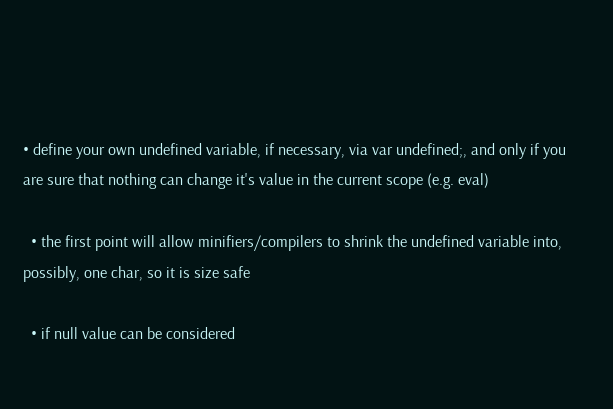• define your own undefined variable, if necessary, via var undefined;, and only if you are sure that nothing can change it's value in the current scope (e.g. eval)

  • the first point will allow minifiers/compilers to shrink the undefined variable into, possibly, one char, so it is size safe

  • if null value can be considered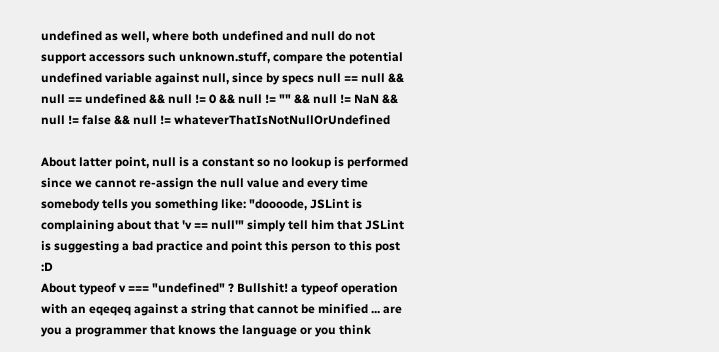undefined as well, where both undefined and null do not support accessors such unknown.stuff, compare the potential undefined variable against null, since by specs null == null && null == undefined && null != 0 && null != "" && null != NaN && null != false && null != whateverThatIsNotNullOrUndefined

About latter point, null is a constant so no lookup is performed since we cannot re-assign the null value and every time somebody tells you something like: "doooode, JSLint is complaining about that 'v == null'" simply tell him that JSLint is suggesting a bad practice and point this person to this post :D
About typeof v === "undefined" ? Bullshit! a typeof operation with an eqeqeq against a string that cannot be minified ... are you a programmer that knows the language or you think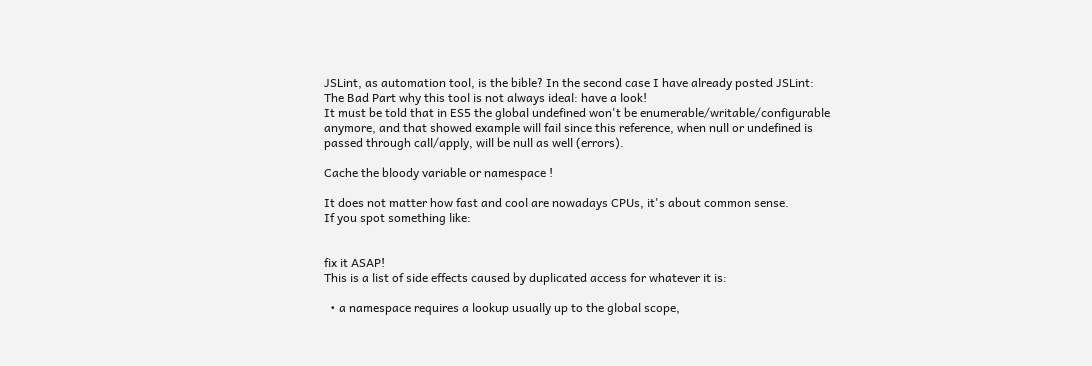JSLint, as automation tool, is the bible? In the second case I have already posted JSLint: The Bad Part why this tool is not always ideal: have a look!
It must be told that in ES5 the global undefined won't be enumerable/writable/configurable anymore, and that showed example will fail since this reference, when null or undefined is passed through call/apply, will be null as well (errors).

Cache the bloody variable or namespace !

It does not matter how fast and cool are nowadays CPUs, it's about common sense.
If you spot something like:


fix it ASAP!
This is a list of side effects caused by duplicated access for whatever it is:

  • a namespace requires a lookup usually up to the global scope,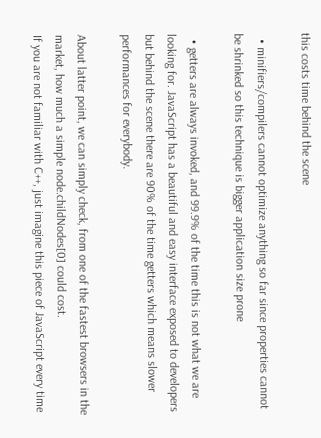this costs time behind the scene

  • minifiers/compilers cannot optimize anything so far since properties cannot be shrinked so this technique is bigger application size prone

  • getters are always invoked, and 99.9% of the time this is not what we are looking for. JavaScript has a beautiful and easy interface exposed to developers but behind the scene there are 90% of the time getters which means slower performances for everybody.

About latter point, we can simply check, from one of the fastest browsers in the market, how much a simple node.childNodes[0] could cost.
If you are not familiar with C++, just imagine this piece of JavaScript every time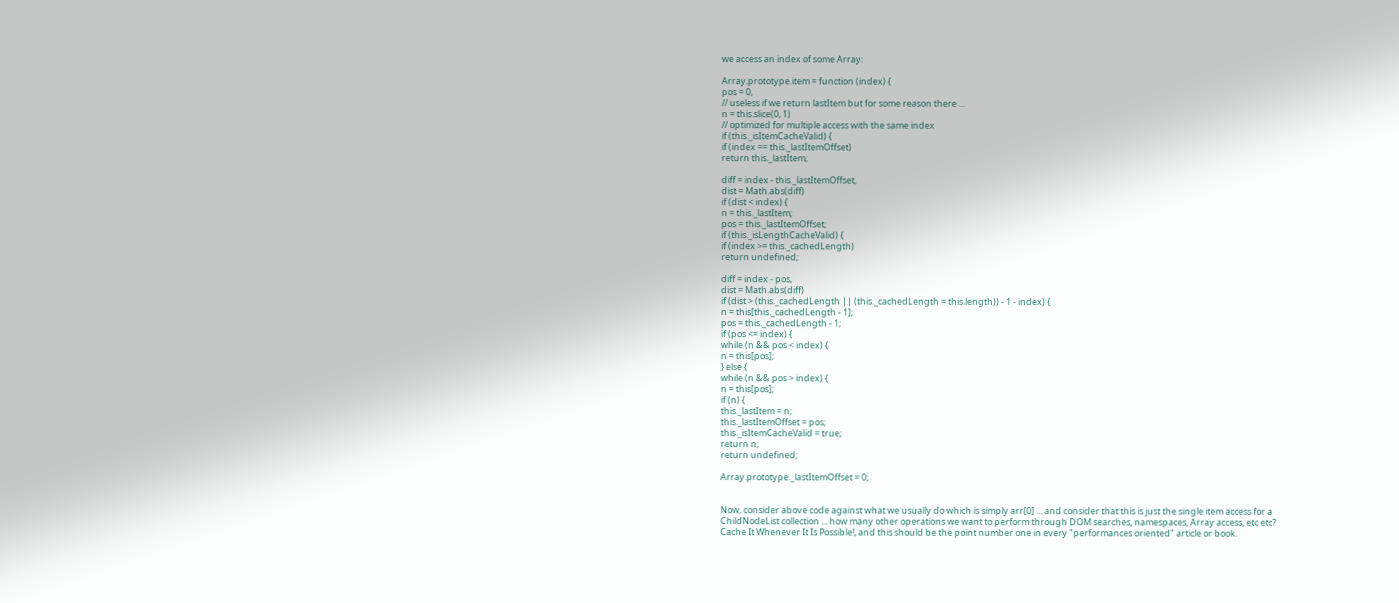we access an index of some Array:

Array.prototype.item = function (index) {
pos = 0,
// useless if we return lastItem but for some reason there ...
n = this.slice(0, 1)
// optimized for multiple access with the same index
if (this._isItemCacheValid) {
if (index == this._lastItemOffset)
return this._lastItem;

diff = index - this._lastItemOffset,
dist = Math.abs(diff)
if (dist < index) {
n = this._lastItem;
pos = this._lastItemOffset;
if (this._isLengthCacheValid) {
if (index >= this._cachedLength)
return undefined;

diff = index - pos,
dist = Math.abs(diff)
if (dist > (this._cachedLength || (this._cachedLength = this.length)) - 1 - index) {
n = this[this._cachedLength - 1];
pos = this._cachedLength - 1;
if (pos <= index) {
while (n && pos < index) {
n = this[pos];
} else {
while (n && pos > index) {
n = this[pos];
if (n) {
this._lastItem = n;
this._lastItemOffset = pos;
this._isItemCacheValid = true;
return n;
return undefined;

Array.prototype._lastItemOffset = 0;


Now, consider above code against what we usually do which is simply arr[0] ... and consider that this is just the single item access for a ChildNodeList collection ... how many other operations we want to perform through DOM searches, namespaces, Array access, etc etc? Cache It Whenever It Is Possible!, and this should be the point number one in every "performances oriented" article or book.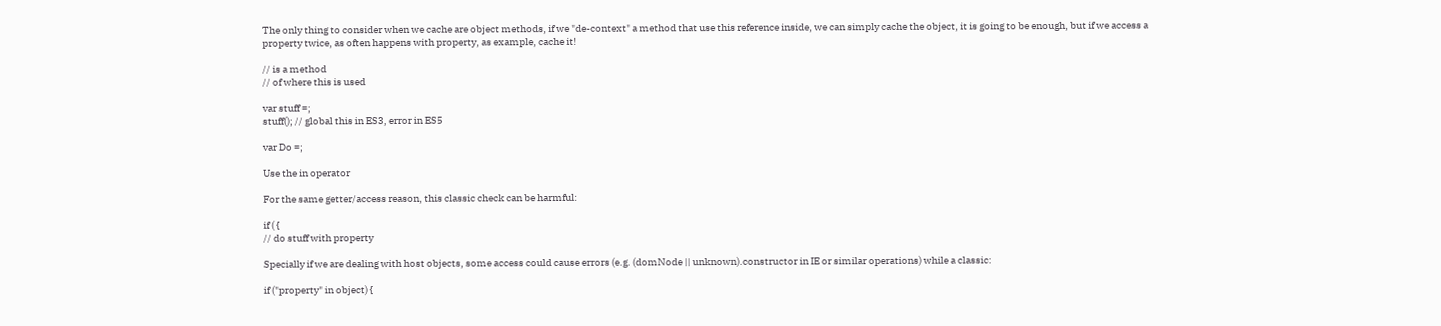The only thing to consider when we cache are object methods, if we "de-context" a method that use this reference inside, we can simply cache the object, it is going to be enough, but if we access a property twice, as often happens with property, as example, cache it!

// is a method
// of where this is used

var stuff =;
stuff(); // global this in ES3, error in ES5

var Do =;

Use the in operator

For the same getter/access reason, this classic check can be harmful:

if ( {
// do stuff with property

Specially if we are dealing with host objects, some access could cause errors (e.g. (domNode || unknown).constructor in IE or similar operations) while a classic:

if ("property" in object) {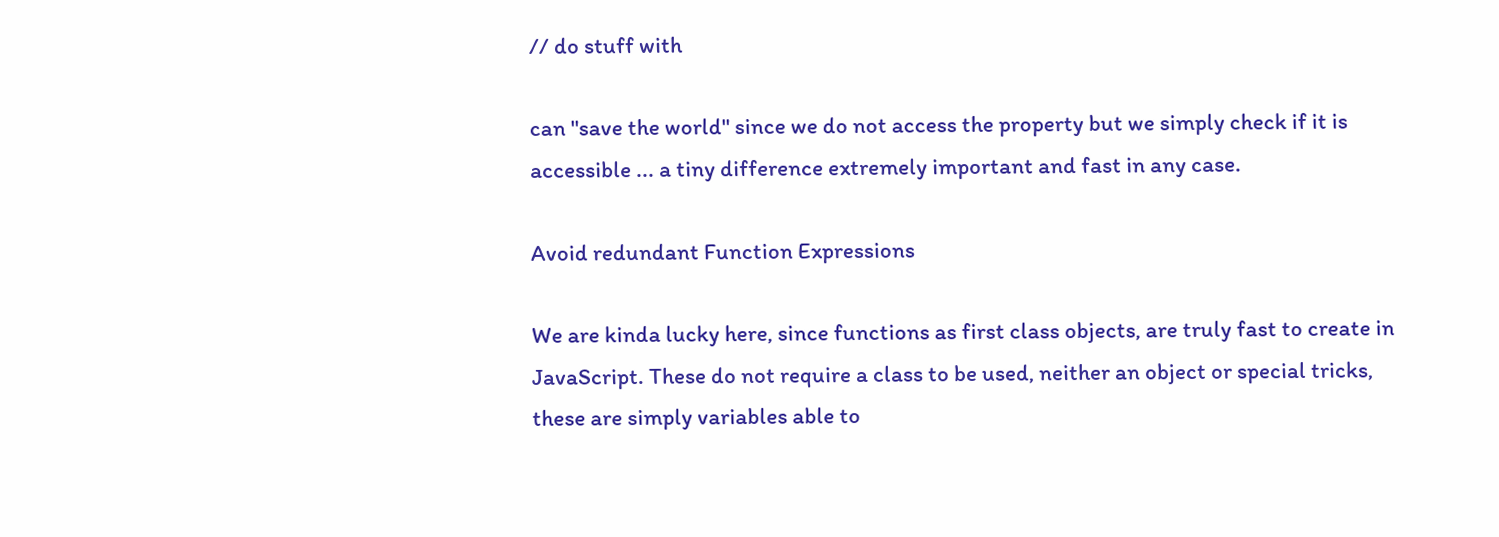// do stuff with

can "save the world" since we do not access the property but we simply check if it is accessible ... a tiny difference extremely important and fast in any case.

Avoid redundant Function Expressions

We are kinda lucky here, since functions as first class objects, are truly fast to create in JavaScript. These do not require a class to be used, neither an object or special tricks, these are simply variables able to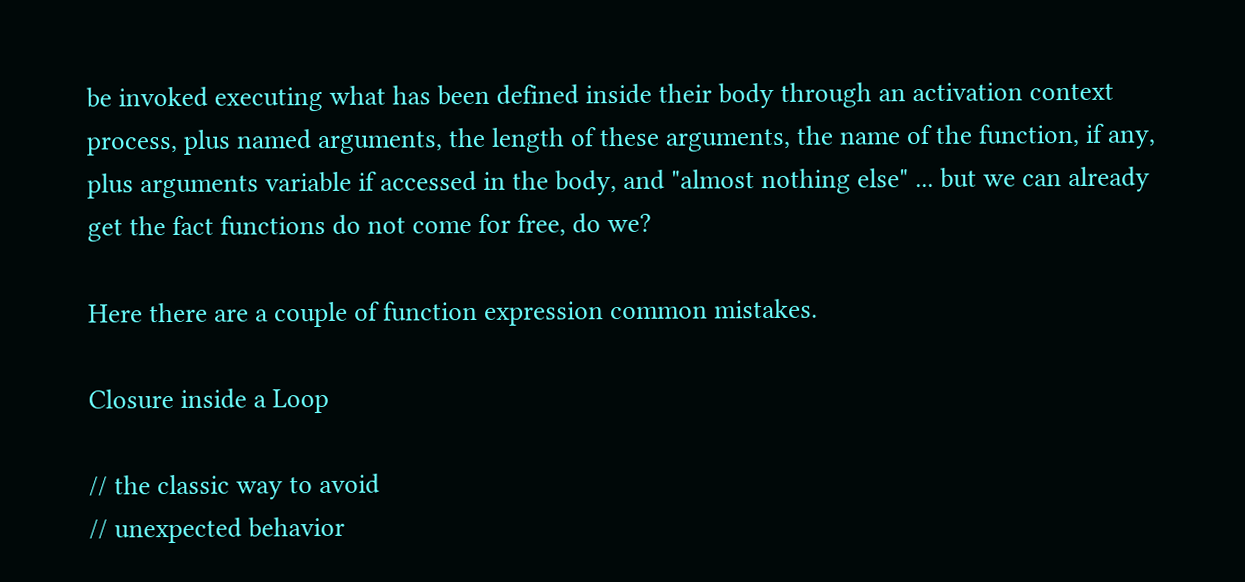be invoked executing what has been defined inside their body through an activation context process, plus named arguments, the length of these arguments, the name of the function, if any, plus arguments variable if accessed in the body, and "almost nothing else" ... but we can already get the fact functions do not come for free, do we?

Here there are a couple of function expression common mistakes.

Closure inside a Loop

// the classic way to avoid
// unexpected behavior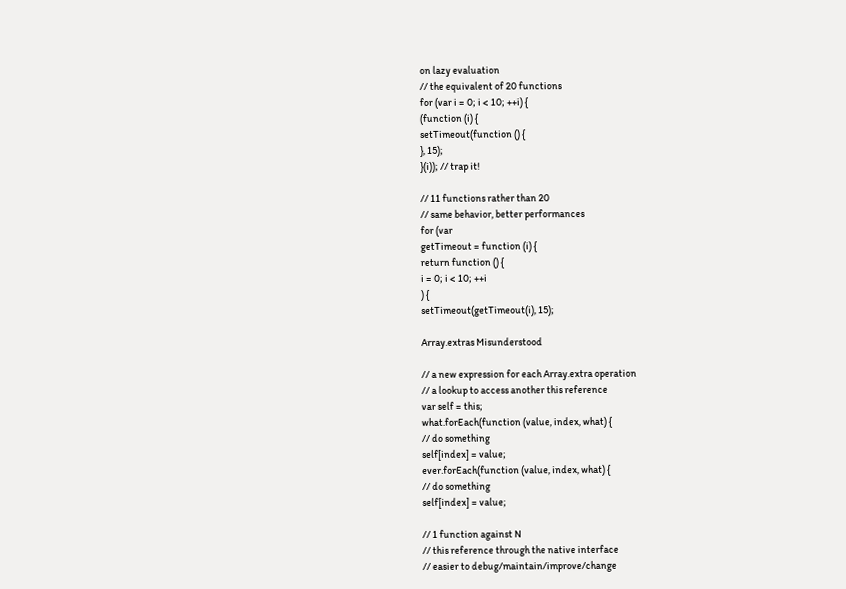on lazy evaluation
// the equivalent of 20 functions
for (var i = 0; i < 10; ++i) {
(function (i) {
setTimeout(function () {
}, 15);
}(i)); // trap it!

// 11 functions rather than 20
// same behavior, better performances
for (var
getTimeout = function (i) {
return function () {
i = 0; i < 10; ++i
) {
setTimeout(getTimeout(i), 15);

Array.extras Misunderstood

// a new expression for each Array.extra operation
// a lookup to access another this reference
var self = this;
what.forEach(function (value, index, what) {
// do something
self[index] = value;
ever.forEach(function (value, index, what) {
// do something
self[index] = value;

// 1 function against N
// this reference through the native interface
// easier to debug/maintain/improve/change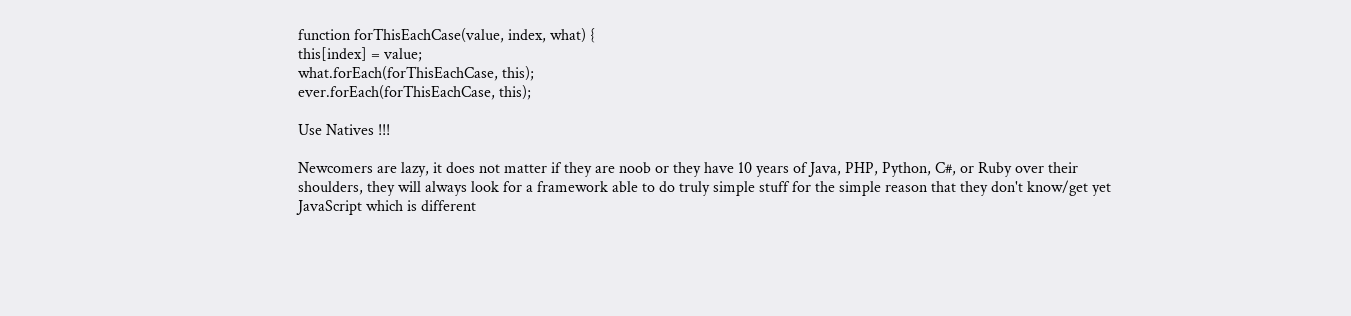function forThisEachCase(value, index, what) {
this[index] = value;
what.forEach(forThisEachCase, this);
ever.forEach(forThisEachCase, this);

Use Natives !!!

Newcomers are lazy, it does not matter if they are noob or they have 10 years of Java, PHP, Python, C#, or Ruby over their shoulders, they will always look for a framework able to do truly simple stuff for the simple reason that they don't know/get yet JavaScript which is different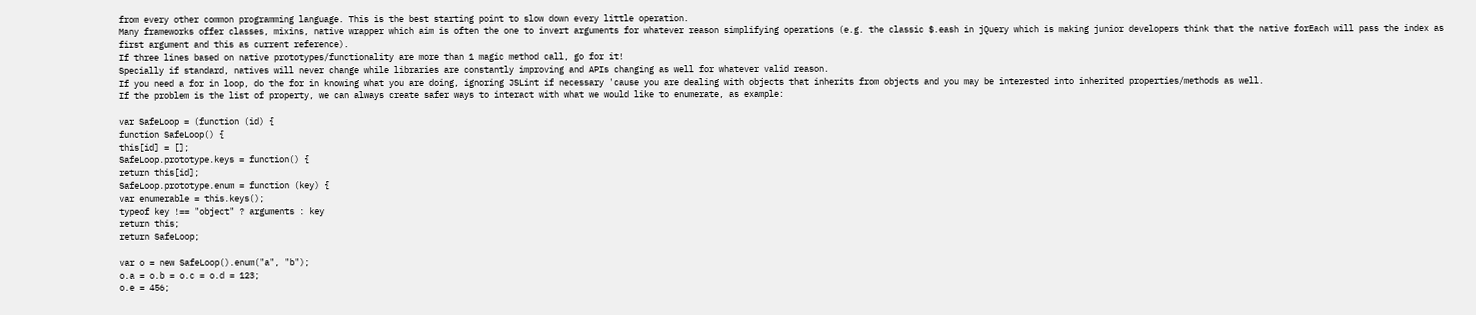from every other common programming language. This is the best starting point to slow down every little operation.
Many frameworks offer classes, mixins, native wrapper which aim is often the one to invert arguments for whatever reason simplifying operations (e.g. the classic $.eash in jQuery which is making junior developers think that the native forEach will pass the index as first argument and this as current reference).
If three lines based on native prototypes/functionality are more than 1 magic method call, go for it!
Specially if standard, natives will never change while libraries are constantly improving and APIs changing as well for whatever valid reason.
If you need a for in loop, do the for in knowing what you are doing, ignoring JSLint if necessary 'cause you are dealing with objects that inherits from objects and you may be interested into inherited properties/methods as well.
If the problem is the list of property, we can always create safer ways to interact with what we would like to enumerate, as example:

var SafeLoop = (function (id) {
function SafeLoop() {
this[id] = [];
SafeLoop.prototype.keys = function() {
return this[id];
SafeLoop.prototype.enum = function (key) {
var enumerable = this.keys();
typeof key !== "object" ? arguments : key
return this;
return SafeLoop;

var o = new SafeLoop().enum("a", "b");
o.a = o.b = o.c = o.d = 123;
o.e = 456;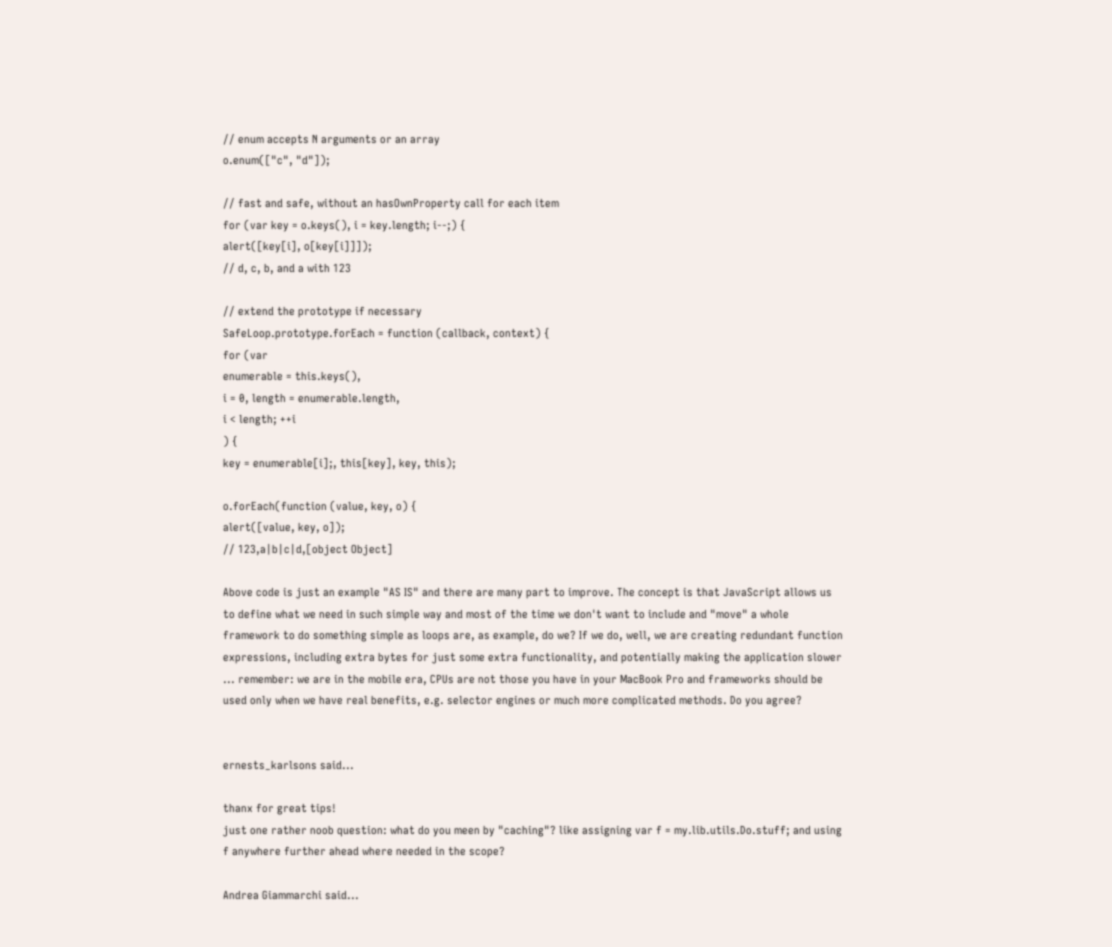// enum accepts N arguments or an array
o.enum(["c", "d"]);

// fast and safe, without an hasOwnProperty call for each item
for (var key = o.keys(), i = key.length; i--;) {
alert([key[i], o[key[i]]]);
// d, c, b, and a with 123

// extend the prototype if necessary
SafeLoop.prototype.forEach = function (callback, context) {
for (var
enumerable = this.keys(),
i = 0, length = enumerable.length,
i < length; ++i
) {
key = enumerable[i];, this[key], key, this);

o.forEach(function (value, key, o) {
alert([value, key, o]);
// 123,a|b|c|d,[object Object]

Above code is just an example "AS IS" and there are many part to improve. The concept is that JavaScript allows us to define what we need in such simple way and most of the time we don't want to include and "move" a whole framework to do something simple as loops are, as example, do we? If we do, well, we are creating redundant function expressions, including extra bytes for just some extra functionality, and potentially making the application slower ... remember: we are in the mobile era, CPUs are not those you have in your MacBook Pro and frameworks should be used only when we have real benefits, e.g. selector engines or much more complicated methods. Do you agree?


ernests_karlsons said...

thanx for great tips!
just one rather noob question: what do you meen by "caching"? like assigning var f = my.lib.utils.Do.stuff; and using f anywhere further ahead where needed in the scope?

Andrea Giammarchi said...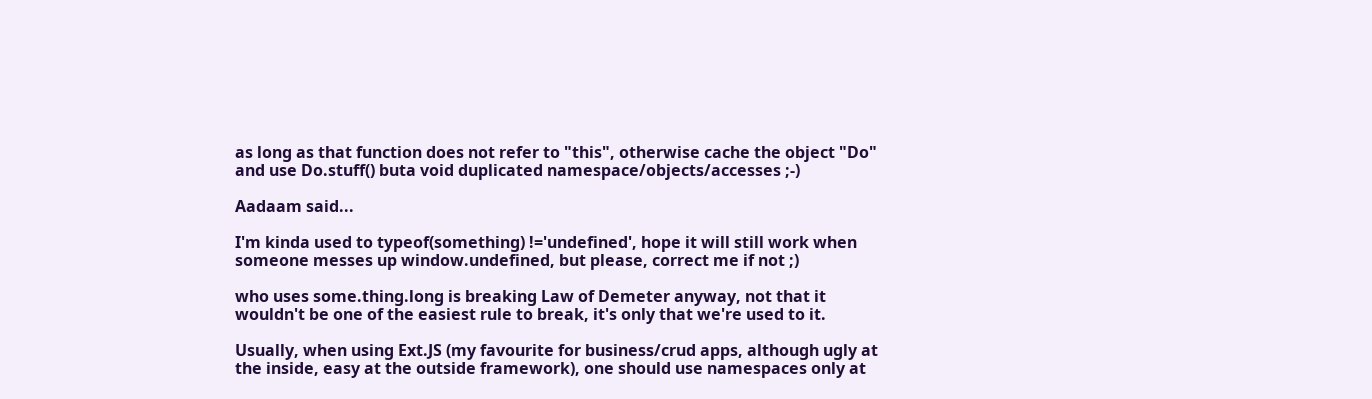as long as that function does not refer to "this", otherwise cache the object "Do" and use Do.stuff() buta void duplicated namespace/objects/accesses ;-)

Aadaam said...

I'm kinda used to typeof(something) !='undefined', hope it will still work when someone messes up window.undefined, but please, correct me if not ;)

who uses some.thing.long is breaking Law of Demeter anyway, not that it wouldn't be one of the easiest rule to break, it's only that we're used to it.

Usually, when using Ext.JS (my favourite for business/crud apps, although ugly at the inside, easy at the outside framework), one should use namespaces only at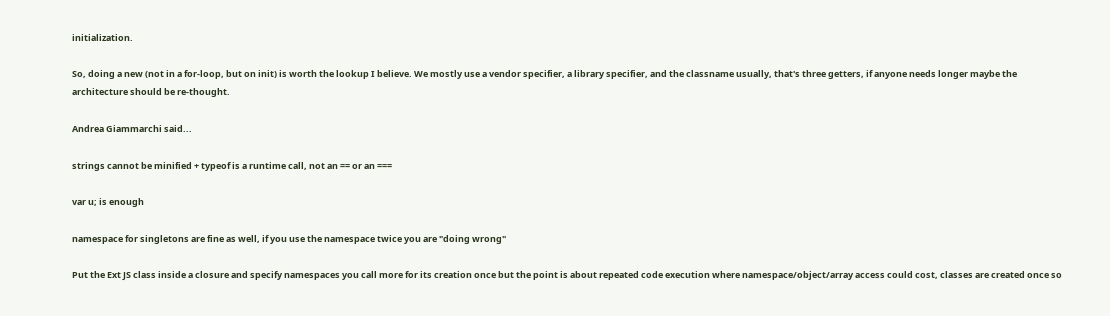initialization.

So, doing a new (not in a for-loop, but on init) is worth the lookup I believe. We mostly use a vendor specifier, a library specifier, and the classname usually, that's three getters, if anyone needs longer maybe the architecture should be re-thought.

Andrea Giammarchi said...

strings cannot be minified + typeof is a runtime call, not an == or an ===

var u; is enough

namespace for singletons are fine as well, if you use the namespace twice you are "doing wrong"

Put the Ext JS class inside a closure and specify namespaces you call more for its creation once but the point is about repeated code execution where namespace/object/array access could cost, classes are created once so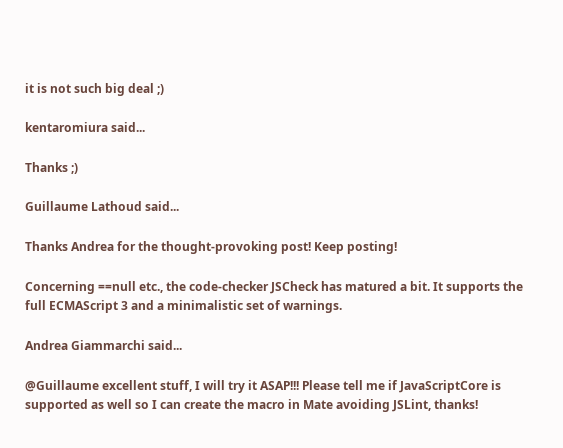it is not such big deal ;)

kentaromiura said...

Thanks ;)

Guillaume Lathoud said...

Thanks Andrea for the thought-provoking post! Keep posting!

Concerning ==null etc., the code-checker JSCheck has matured a bit. It supports the full ECMAScript 3 and a minimalistic set of warnings.

Andrea Giammarchi said...

@Guillaume excellent stuff, I will try it ASAP!!! Please tell me if JavaScriptCore is supported as well so I can create the macro in Mate avoiding JSLint, thanks!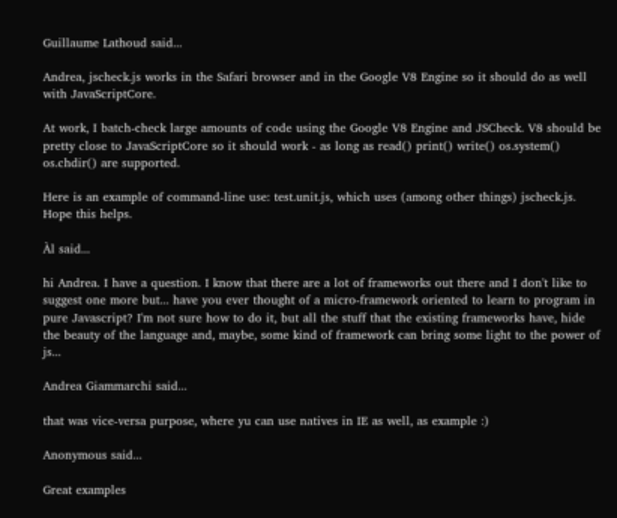Guillaume Lathoud said...

Andrea, jscheck.js works in the Safari browser and in the Google V8 Engine so it should do as well with JavaScriptCore.

At work, I batch-check large amounts of code using the Google V8 Engine and JSCheck. V8 should be pretty close to JavaScriptCore so it should work - as long as read() print() write() os.system() os.chdir() are supported.

Here is an example of command-line use: test.unit.js, which uses (among other things) jscheck.js. Hope this helps.

Àl said...

hi Andrea. I have a question. I know that there are a lot of frameworks out there and I don't like to suggest one more but... have you ever thought of a micro-framework oriented to learn to program in pure Javascript? I'm not sure how to do it, but all the stuff that the existing frameworks have, hide the beauty of the language and, maybe, some kind of framework can bring some light to the power of js...

Andrea Giammarchi said...

that was vice-versa purpose, where yu can use natives in IE as well, as example :)

Anonymous said...

Great examples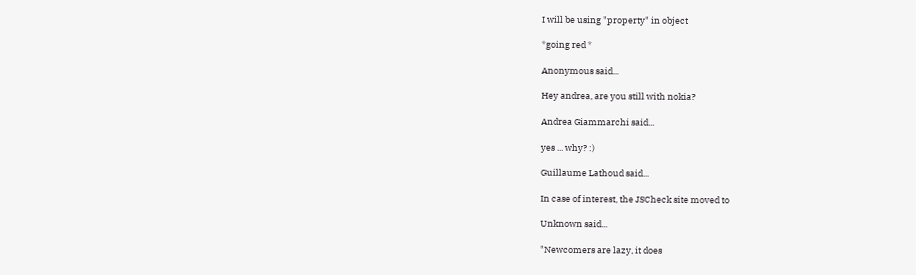I will be using "property" in object

*going red *

Anonymous said...

Hey andrea, are you still with nokia?

Andrea Giammarchi said...

yes ... why? :)

Guillaume Lathoud said...

In case of interest, the JSCheck site moved to

Unknown said...

"Newcomers are lazy, it does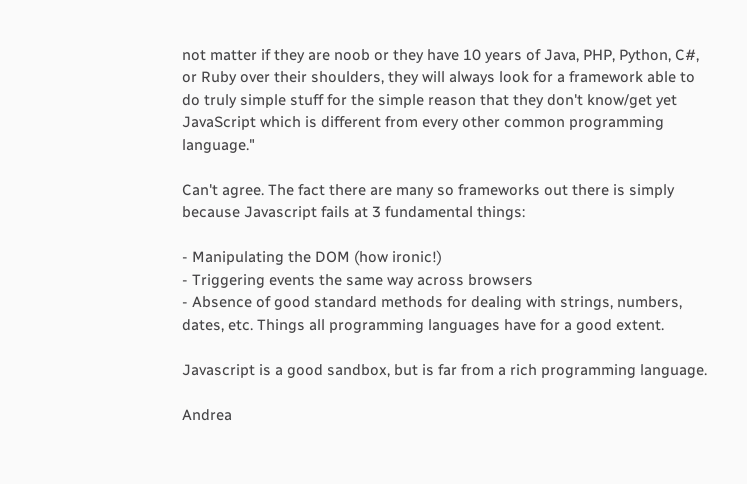not matter if they are noob or they have 10 years of Java, PHP, Python, C#, or Ruby over their shoulders, they will always look for a framework able to do truly simple stuff for the simple reason that they don't know/get yet JavaScript which is different from every other common programming language."

Can't agree. The fact there are many so frameworks out there is simply because Javascript fails at 3 fundamental things:

- Manipulating the DOM (how ironic!)
- Triggering events the same way across browsers
- Absence of good standard methods for dealing with strings, numbers, dates, etc. Things all programming languages have for a good extent.

Javascript is a good sandbox, but is far from a rich programming language.

Andrea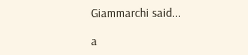Giammarchi said...

a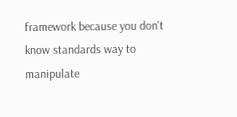framework because you don't know standards way to manipulate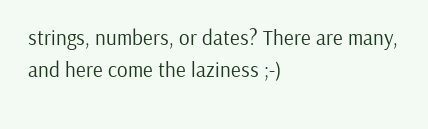strings, numbers, or dates? There are many, and here come the laziness ;-)